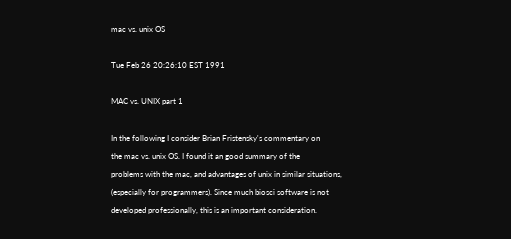mac vs. unix OS

Tue Feb 26 20:26:10 EST 1991

MAC vs. UNIX part 1

In the following I consider Brian Fristensky's commentary on
the mac vs. unix OS. I found it an good summary of the
problems with the mac, and advantages of unix in similar situations,
(especially for programmers). Since much biosci software is not
developed professionally, this is an important consideration.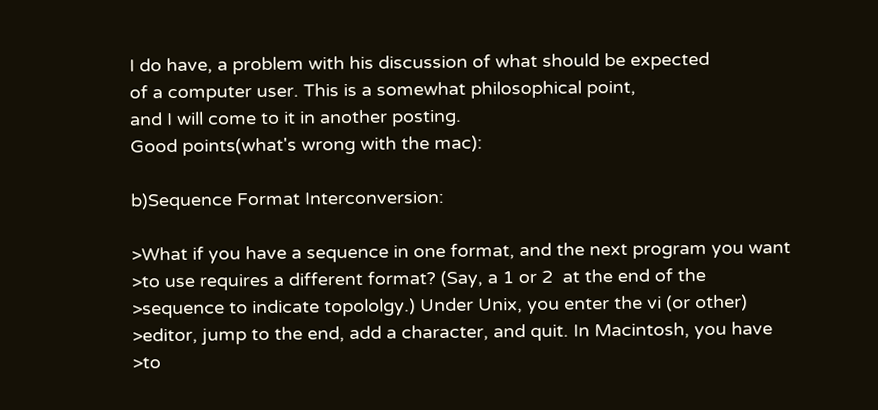I do have, a problem with his discussion of what should be expected
of a computer user. This is a somewhat philosophical point,
and I will come to it in another posting.
Good points(what's wrong with the mac):

b)Sequence Format Interconversion:

>What if you have a sequence in one format, and the next program you want
>to use requires a different format? (Say, a 1 or 2  at the end of the
>sequence to indicate topololgy.) Under Unix, you enter the vi (or other)
>editor, jump to the end, add a character, and quit. In Macintosh, you have
>to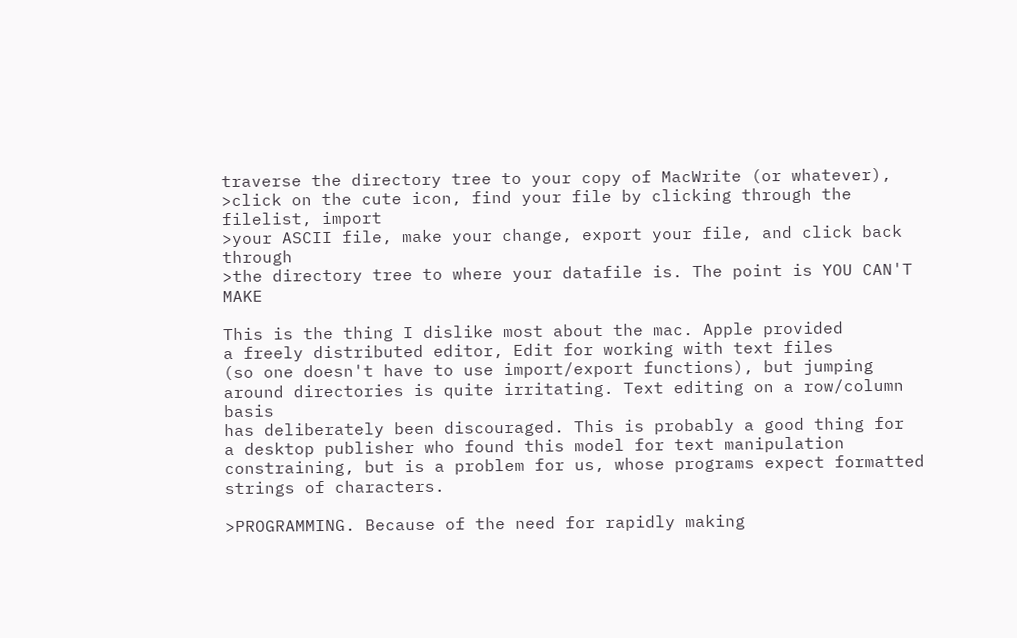traverse the directory tree to your copy of MacWrite (or whatever),
>click on the cute icon, find your file by clicking through the filelist, import
>your ASCII file, make your change, export your file, and click back through
>the directory tree to where your datafile is. The point is YOU CAN'T MAKE

This is the thing I dislike most about the mac. Apple provided
a freely distributed editor, Edit for working with text files
(so one doesn't have to use import/export functions), but jumping
around directories is quite irritating. Text editing on a row/column basis
has deliberately been discouraged. This is probably a good thing for
a desktop publisher who found this model for text manipulation
constraining, but is a problem for us, whose programs expect formatted
strings of characters.

>PROGRAMMING. Because of the need for rapidly making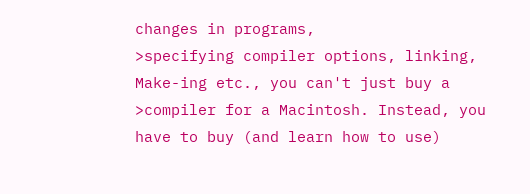changes in programs,
>specifying compiler options, linking, Make-ing etc., you can't just buy a
>compiler for a Macintosh. Instead, you have to buy (and learn how to use)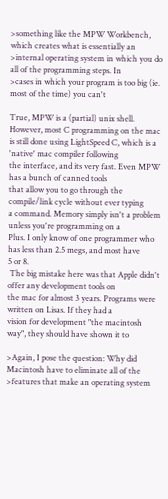>something like the MPW Workbench, which creates what is essentially an
>internal operating system in which you do all of the programming steps. In
>cases in which your program is too big (ie. most of the time) you can't

True, MPW is a (partial) unix shell. However, most C programming on the mac
is still done using LightSpeed C, which is a 'native' mac compiler following
the interface, and its very fast. Even MPW has a bunch of canned tools
that allow you to go through the compile/link cycle without ever typing
a command. Memory simply isn't a problem unless you're programming on a
Plus. I only know of one programmer who has less than 2.5 megs, and most have
5 or 8.
 The big mistake here was that Apple didn't offer any development tools on
the mac for almost 3 years. Programs were written on Lisas. If they had a
vision for development "the macintosh way", they should have shown it to

>Again, I pose the question: Why did Macintosh have to eliminate all of the
>features that make an operating system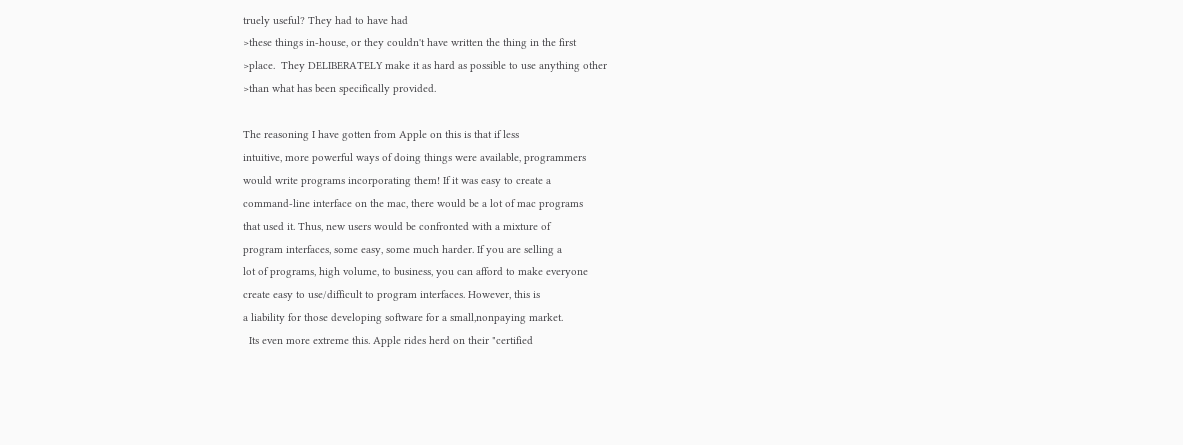truely useful? They had to have had
>these things in-house, or they couldn't have written the thing in the first
>place.  They DELIBERATELY make it as hard as possible to use anything other
>than what has been specifically provided.

The reasoning I have gotten from Apple on this is that if less
intuitive, more powerful ways of doing things were available, programmers
would write programs incorporating them! If it was easy to create a
command-line interface on the mac, there would be a lot of mac programs
that used it. Thus, new users would be confronted with a mixture of
program interfaces, some easy, some much harder. If you are selling a
lot of programs, high volume, to business, you can afford to make everyone
create easy to use/difficult to program interfaces. However, this is
a liability for those developing software for a small,nonpaying market.
  Its even more extreme this. Apple rides herd on their "certified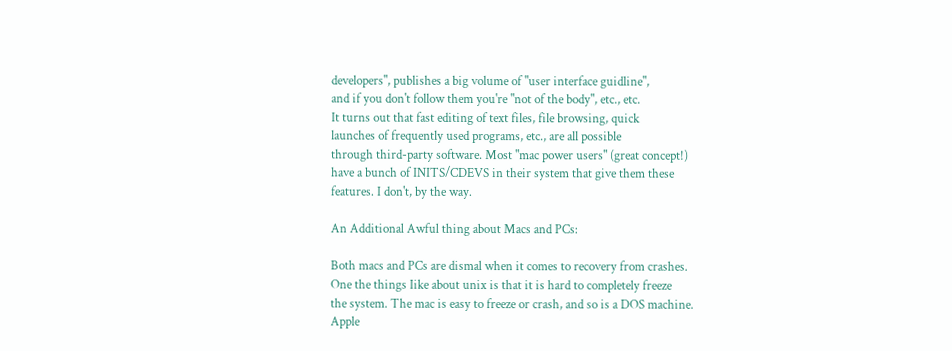developers", publishes a big volume of "user interface guidline",
and if you don't follow them you're "not of the body", etc., etc.
It turns out that fast editing of text files, file browsing, quick
launches of frequently used programs, etc., are all possible
through third-party software. Most "mac power users" (great concept!)
have a bunch of INITS/CDEVS in their system that give them these
features. I don't, by the way.

An Additional Awful thing about Macs and PCs:

Both macs and PCs are dismal when it comes to recovery from crashes.
One the things Iike about unix is that it is hard to completely freeze
the system. The mac is easy to freeze or crash, and so is a DOS machine.
Apple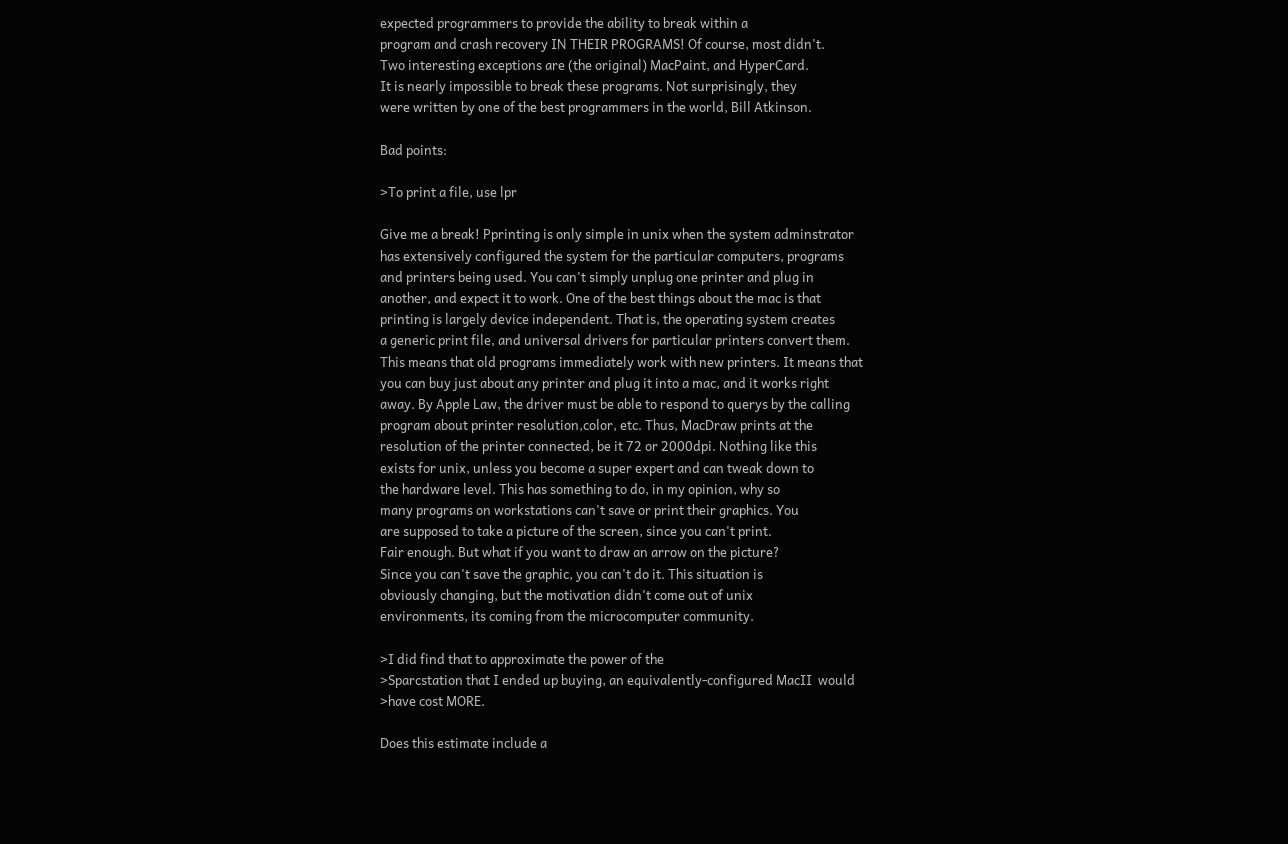expected programmers to provide the ability to break within a
program and crash recovery IN THEIR PROGRAMS! Of course, most didn't.
Two interesting exceptions are (the original) MacPaint, and HyperCard.
It is nearly impossible to break these programs. Not surprisingly, they
were written by one of the best programmers in the world, Bill Atkinson.

Bad points:

>To print a file, use lpr

Give me a break! Pprinting is only simple in unix when the system adminstrator
has extensively configured the system for the particular computers, programs
and printers being used. You can't simply unplug one printer and plug in
another, and expect it to work. One of the best things about the mac is that
printing is largely device independent. That is, the operating system creates
a generic print file, and universal drivers for particular printers convert them.
This means that old programs immediately work with new printers. It means that
you can buy just about any printer and plug it into a mac, and it works right
away. By Apple Law, the driver must be able to respond to querys by the calling
program about printer resolution,color, etc. Thus, MacDraw prints at the
resolution of the printer connected, be it 72 or 2000dpi. Nothing like this
exists for unix, unless you become a super expert and can tweak down to
the hardware level. This has something to do, in my opinion, why so
many programs on workstations can't save or print their graphics. You
are supposed to take a picture of the screen, since you can't print.
Fair enough. But what if you want to draw an arrow on the picture?
Since you can't save the graphic, you can't do it. This situation is
obviously changing, but the motivation didn't come out of unix
environments, its coming from the microcomputer community.

>I did find that to approximate the power of the
>Sparcstation that I ended up buying, an equivalently-configured MacII  would
>have cost MORE.

Does this estimate include a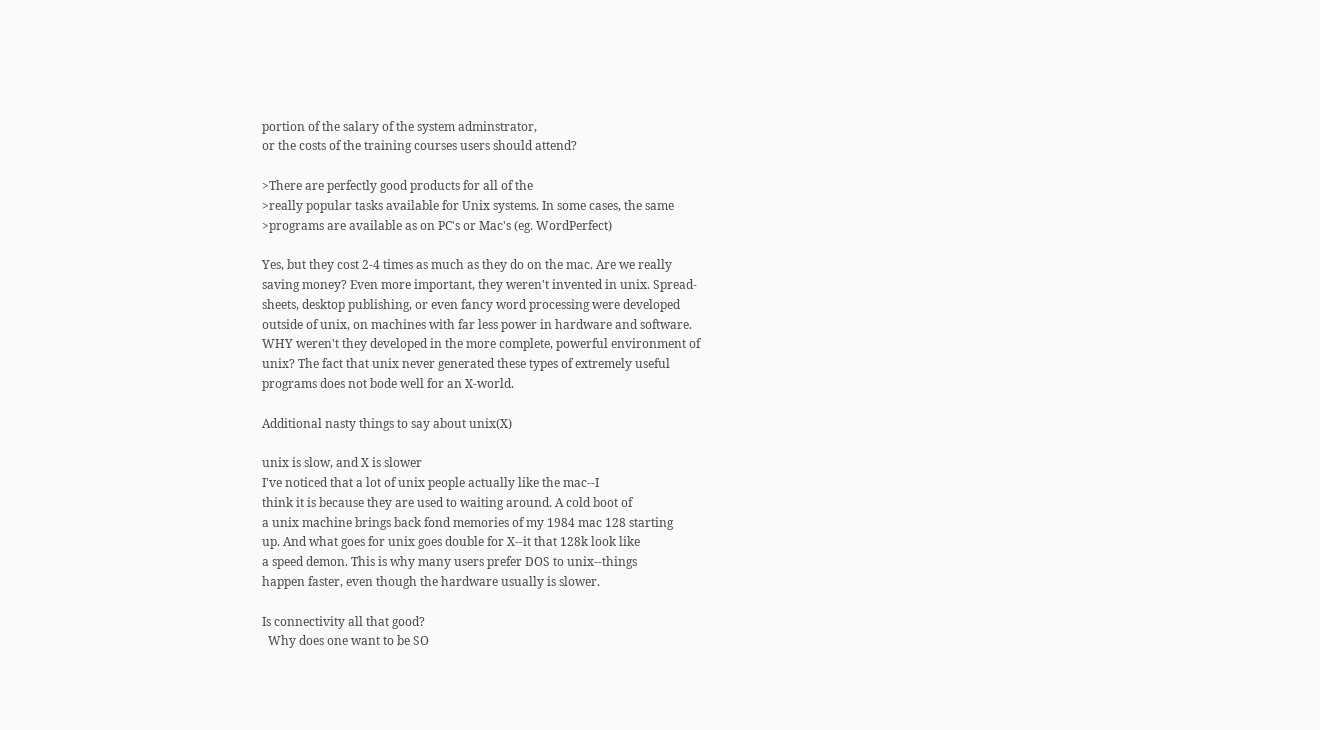portion of the salary of the system adminstrator,
or the costs of the training courses users should attend?

>There are perfectly good products for all of the
>really popular tasks available for Unix systems. In some cases, the same
>programs are available as on PC's or Mac's (eg. WordPerfect)

Yes, but they cost 2-4 times as much as they do on the mac. Are we really
saving money? Even more important, they weren't invented in unix. Spread-
sheets, desktop publishing, or even fancy word processing were developed
outside of unix, on machines with far less power in hardware and software.
WHY weren't they developed in the more complete, powerful environment of
unix? The fact that unix never generated these types of extremely useful
programs does not bode well for an X-world.

Additional nasty things to say about unix(X)

unix is slow, and X is slower
I've noticed that a lot of unix people actually like the mac--I
think it is because they are used to waiting around. A cold boot of
a unix machine brings back fond memories of my 1984 mac 128 starting
up. And what goes for unix goes double for X--it that 128k look like
a speed demon. This is why many users prefer DOS to unix--things
happen faster, even though the hardware usually is slower.

Is connectivity all that good?
  Why does one want to be SO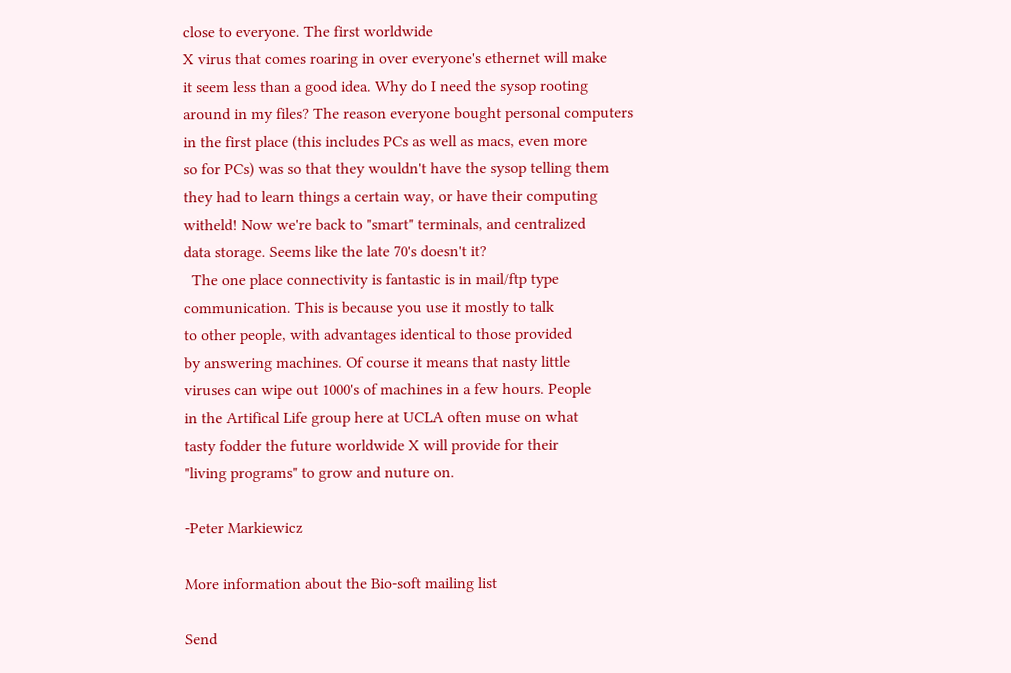close to everyone. The first worldwide
X virus that comes roaring in over everyone's ethernet will make
it seem less than a good idea. Why do I need the sysop rooting
around in my files? The reason everyone bought personal computers
in the first place (this includes PCs as well as macs, even more
so for PCs) was so that they wouldn't have the sysop telling them
they had to learn things a certain way, or have their computing
witheld! Now we're back to "smart" terminals, and centralized
data storage. Seems like the late 70's doesn't it?
  The one place connectivity is fantastic is in mail/ftp type
communication. This is because you use it mostly to talk
to other people, with advantages identical to those provided
by answering machines. Of course it means that nasty little
viruses can wipe out 1000's of machines in a few hours. People
in the Artifical Life group here at UCLA often muse on what
tasty fodder the future worldwide X will provide for their
"living programs" to grow and nuture on.

-Peter Markiewicz

More information about the Bio-soft mailing list

Send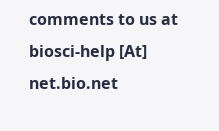comments to us at biosci-help [At] net.bio.net